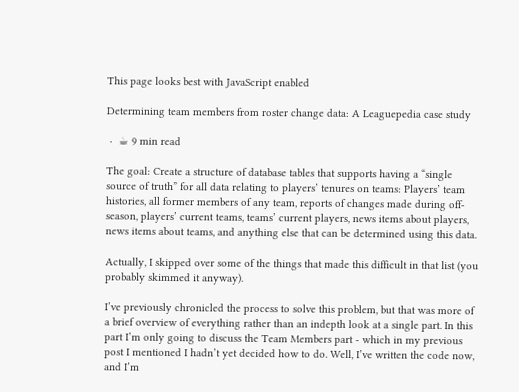This page looks best with JavaScript enabled

Determining team members from roster change data: A Leaguepedia case study

 ·  ☕ 9 min read

The goal: Create a structure of database tables that supports having a “single source of truth” for all data relating to players’ tenures on teams: Players’ team histories, all former members of any team, reports of changes made during off-season, players’ current teams, teams’ current players, news items about players, news items about teams, and anything else that can be determined using this data.

Actually, I skipped over some of the things that made this difficult in that list (you probably skimmed it anyway).

I’ve previously chronicled the process to solve this problem, but that was more of a brief overview of everything rather than an indepth look at a single part. In this part I’m only going to discuss the Team Members part - which in my previous post I mentioned I hadn’t yet decided how to do. Well, I’ve written the code now, and I’m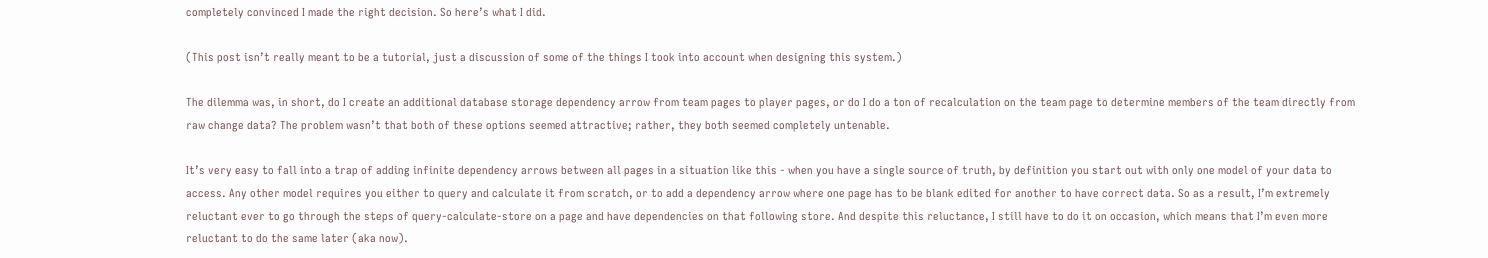completely convinced I made the right decision. So here’s what I did.

(This post isn’t really meant to be a tutorial, just a discussion of some of the things I took into account when designing this system.)

The dilemma was, in short, do I create an additional database storage dependency arrow from team pages to player pages, or do I do a ton of recalculation on the team page to determine members of the team directly from raw change data? The problem wasn’t that both of these options seemed attractive; rather, they both seemed completely untenable.

It’s very easy to fall into a trap of adding infinite dependency arrows between all pages in a situation like this - when you have a single source of truth, by definition you start out with only one model of your data to access. Any other model requires you either to query and calculate it from scratch, or to add a dependency arrow where one page has to be blank edited for another to have correct data. So as a result, I’m extremely reluctant ever to go through the steps of query-calculate-store on a page and have dependencies on that following store. And despite this reluctance, I still have to do it on occasion, which means that I’m even more reluctant to do the same later (aka now).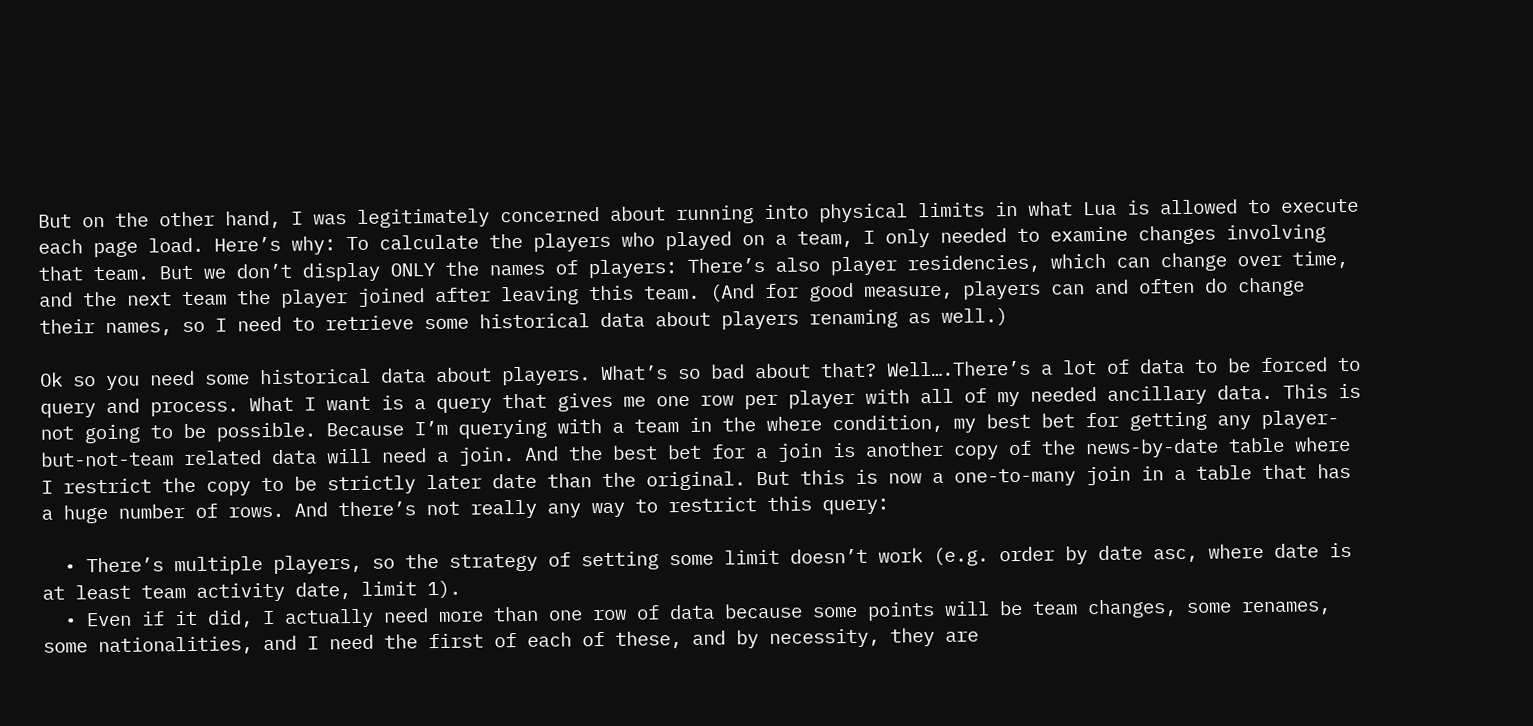But on the other hand, I was legitimately concerned about running into physical limits in what Lua is allowed to execute each page load. Here’s why: To calculate the players who played on a team, I only needed to examine changes involving that team. But we don’t display ONLY the names of players: There’s also player residencies, which can change over time, and the next team the player joined after leaving this team. (And for good measure, players can and often do change their names, so I need to retrieve some historical data about players renaming as well.)

Ok so you need some historical data about players. What’s so bad about that? Well….There’s a lot of data to be forced to query and process. What I want is a query that gives me one row per player with all of my needed ancillary data. This is not going to be possible. Because I’m querying with a team in the where condition, my best bet for getting any player-but-not-team related data will need a join. And the best bet for a join is another copy of the news-by-date table where I restrict the copy to be strictly later date than the original. But this is now a one-to-many join in a table that has a huge number of rows. And there’s not really any way to restrict this query:

  • There’s multiple players, so the strategy of setting some limit doesn’t work (e.g. order by date asc, where date is at least team activity date, limit 1).
  • Even if it did, I actually need more than one row of data because some points will be team changes, some renames, some nationalities, and I need the first of each of these, and by necessity, they are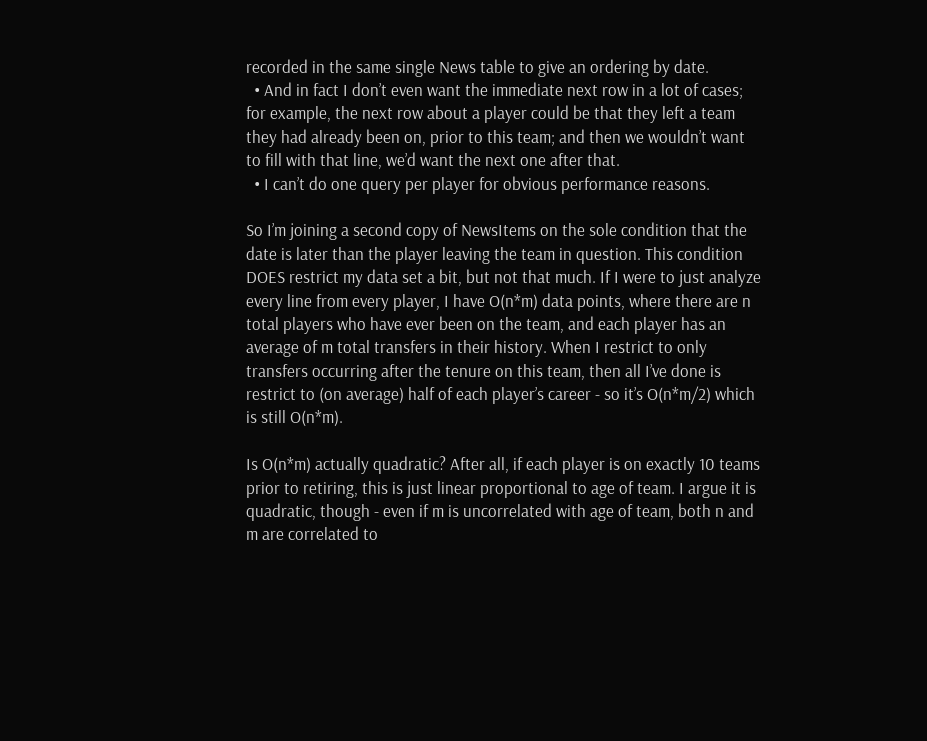recorded in the same single News table to give an ordering by date.
  • And in fact I don’t even want the immediate next row in a lot of cases; for example, the next row about a player could be that they left a team they had already been on, prior to this team; and then we wouldn’t want to fill with that line, we’d want the next one after that.
  • I can’t do one query per player for obvious performance reasons.

So I’m joining a second copy of NewsItems on the sole condition that the date is later than the player leaving the team in question. This condition DOES restrict my data set a bit, but not that much. If I were to just analyze every line from every player, I have O(n*m) data points, where there are n total players who have ever been on the team, and each player has an average of m total transfers in their history. When I restrict to only transfers occurring after the tenure on this team, then all I’ve done is restrict to (on average) half of each player’s career - so it’s O(n*m/2) which is still O(n*m).

Is O(n*m) actually quadratic? After all, if each player is on exactly 10 teams prior to retiring, this is just linear proportional to age of team. I argue it is quadratic, though - even if m is uncorrelated with age of team, both n and m are correlated to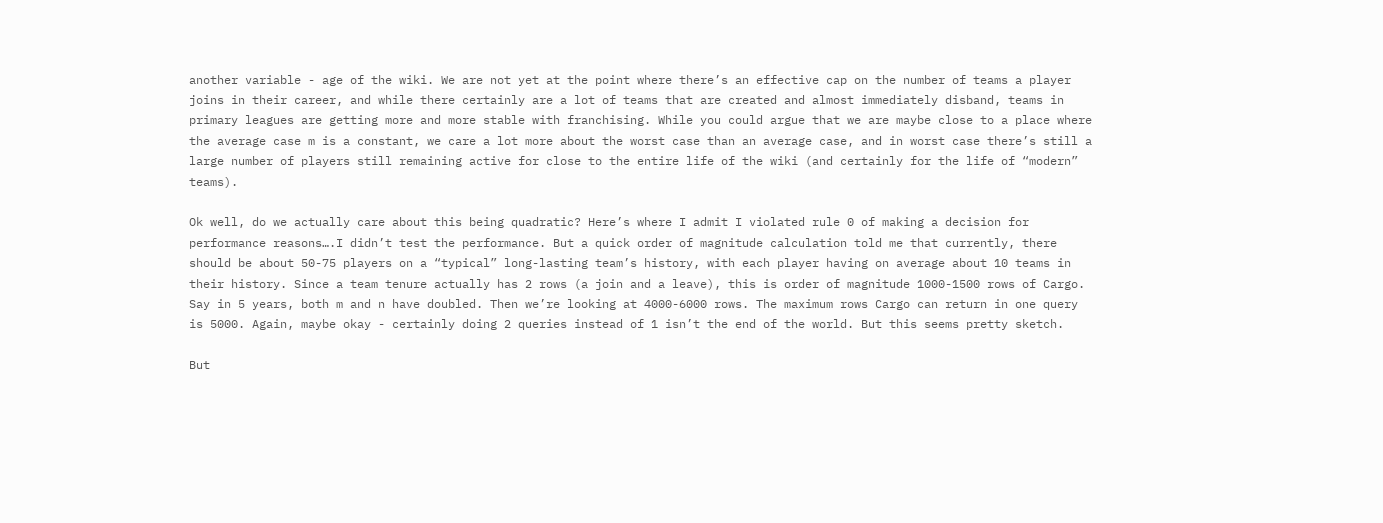another variable - age of the wiki. We are not yet at the point where there’s an effective cap on the number of teams a player joins in their career, and while there certainly are a lot of teams that are created and almost immediately disband, teams in primary leagues are getting more and more stable with franchising. While you could argue that we are maybe close to a place where the average case m is a constant, we care a lot more about the worst case than an average case, and in worst case there’s still a large number of players still remaining active for close to the entire life of the wiki (and certainly for the life of “modern” teams).

Ok well, do we actually care about this being quadratic? Here’s where I admit I violated rule 0 of making a decision for performance reasons….I didn’t test the performance. But a quick order of magnitude calculation told me that currently, there should be about 50-75 players on a “typical” long-lasting team’s history, with each player having on average about 10 teams in their history. Since a team tenure actually has 2 rows (a join and a leave), this is order of magnitude 1000-1500 rows of Cargo. Say in 5 years, both m and n have doubled. Then we’re looking at 4000-6000 rows. The maximum rows Cargo can return in one query is 5000. Again, maybe okay - certainly doing 2 queries instead of 1 isn’t the end of the world. But this seems pretty sketch.

But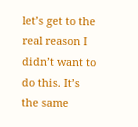let’s get to the real reason I didn’t want to do this. It’s the same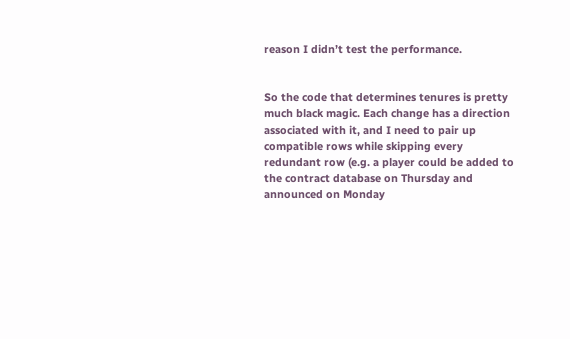reason I didn’t test the performance.


So the code that determines tenures is pretty much black magic. Each change has a direction associated with it, and I need to pair up compatible rows while skipping every redundant row (e.g. a player could be added to the contract database on Thursday and announced on Monday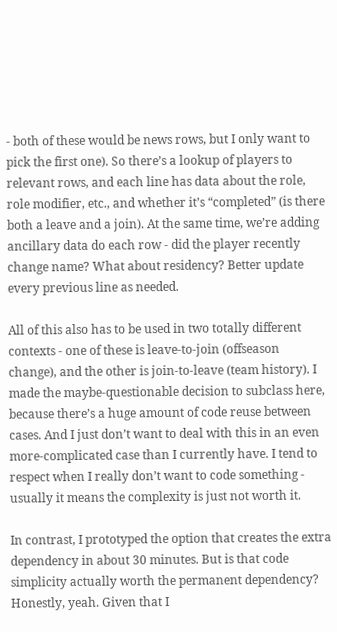- both of these would be news rows, but I only want to pick the first one). So there’s a lookup of players to relevant rows, and each line has data about the role, role modifier, etc., and whether it’s “completed” (is there both a leave and a join). At the same time, we’re adding ancillary data do each row - did the player recently change name? What about residency? Better update every previous line as needed.

All of this also has to be used in two totally different contexts - one of these is leave-to-join (offseason change), and the other is join-to-leave (team history). I made the maybe-questionable decision to subclass here, because there’s a huge amount of code reuse between cases. And I just don’t want to deal with this in an even more-complicated case than I currently have. I tend to respect when I really don’t want to code something - usually it means the complexity is just not worth it.

In contrast, I prototyped the option that creates the extra dependency in about 30 minutes. But is that code simplicity actually worth the permanent dependency? Honestly, yeah. Given that I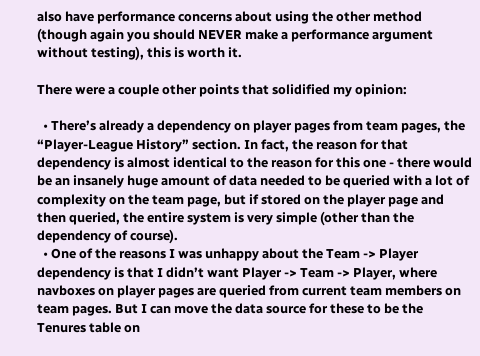also have performance concerns about using the other method (though again you should NEVER make a performance argument without testing), this is worth it.

There were a couple other points that solidified my opinion:

  • There’s already a dependency on player pages from team pages, the “Player-League History” section. In fact, the reason for that dependency is almost identical to the reason for this one - there would be an insanely huge amount of data needed to be queried with a lot of complexity on the team page, but if stored on the player page and then queried, the entire system is very simple (other than the dependency of course).
  • One of the reasons I was unhappy about the Team -> Player dependency is that I didn’t want Player -> Team -> Player, where navboxes on player pages are queried from current team members on team pages. But I can move the data source for these to be the Tenures table on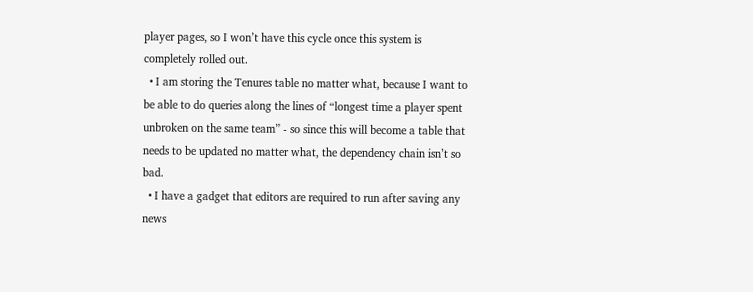player pages, so I won’t have this cycle once this system is completely rolled out.
  • I am storing the Tenures table no matter what, because I want to be able to do queries along the lines of “longest time a player spent unbroken on the same team” - so since this will become a table that needs to be updated no matter what, the dependency chain isn’t so bad.
  • I have a gadget that editors are required to run after saving any news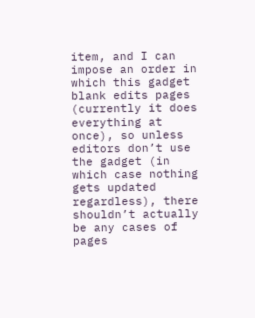item, and I can impose an order in which this gadget blank edits pages (currently it does everything at once), so unless editors don’t use the gadget (in which case nothing gets updated regardless), there shouldn’t actually be any cases of pages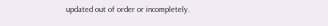updated out of order or incompletely.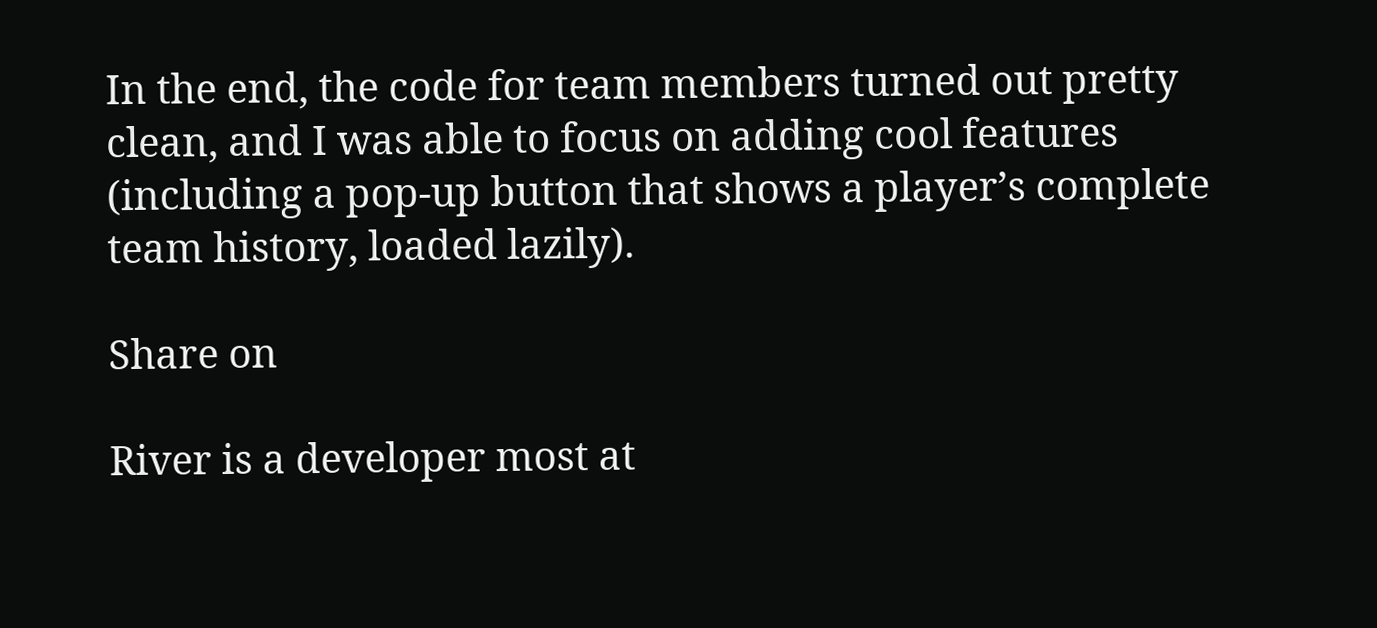In the end, the code for team members turned out pretty clean, and I was able to focus on adding cool features (including a pop-up button that shows a player’s complete team history, loaded lazily).

Share on

River is a developer most at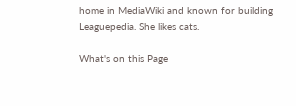home in MediaWiki and known for building Leaguepedia. She likes cats.

What's on this Page